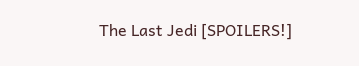The Last Jedi [SPOILERS!]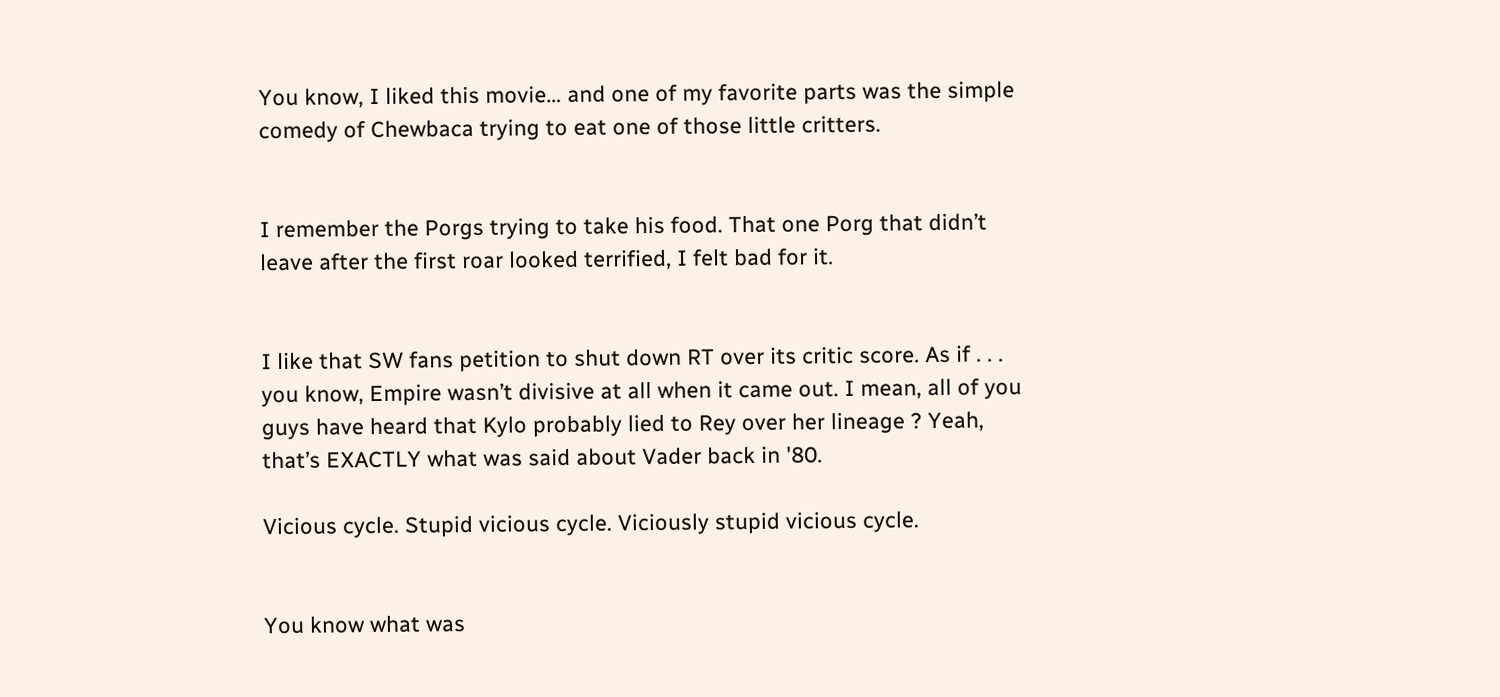You know, I liked this movie… and one of my favorite parts was the simple comedy of Chewbaca trying to eat one of those little critters.


I remember the Porgs trying to take his food. That one Porg that didn’t leave after the first roar looked terrified, I felt bad for it.


I like that SW fans petition to shut down RT over its critic score. As if . . . you know, Empire wasn’t divisive at all when it came out. I mean, all of you guys have heard that Kylo probably lied to Rey over her lineage ? Yeah, that’s EXACTLY what was said about Vader back in '80.

Vicious cycle. Stupid vicious cycle. Viciously stupid vicious cycle.


You know what was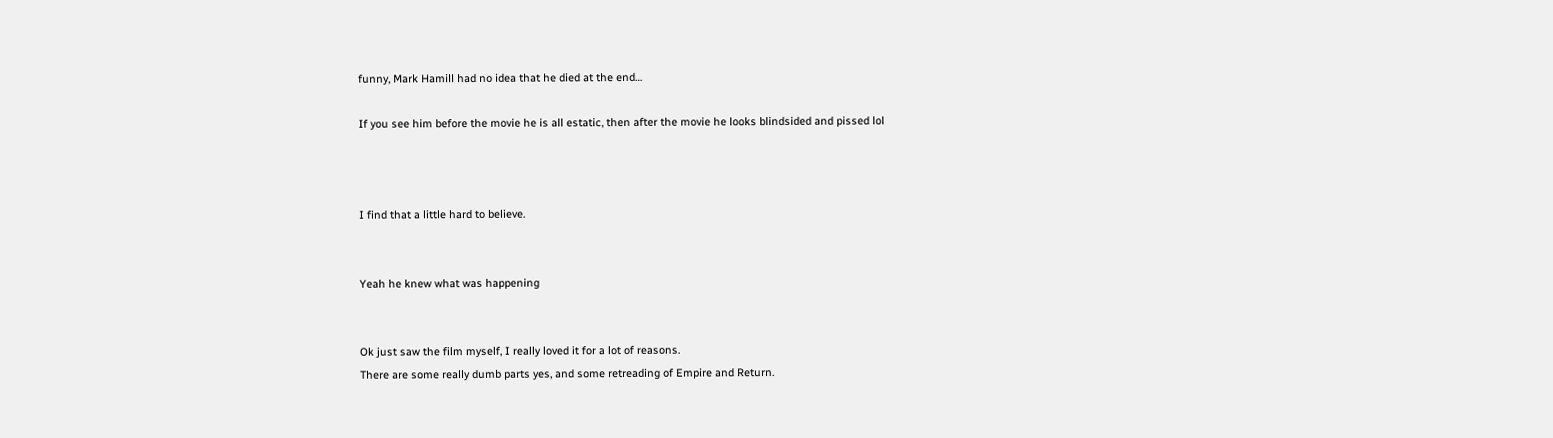funny, Mark Hamill had no idea that he died at the end…

If you see him before the movie he is all estatic, then after the movie he looks blindsided and pissed lol



I find that a little hard to believe.


Yeah he knew what was happening


Ok just saw the film myself, I really loved it for a lot of reasons.
There are some really dumb parts yes, and some retreading of Empire and Return.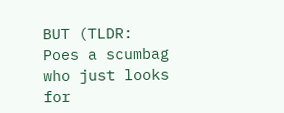BUT (TLDR: Poes a scumbag who just looks for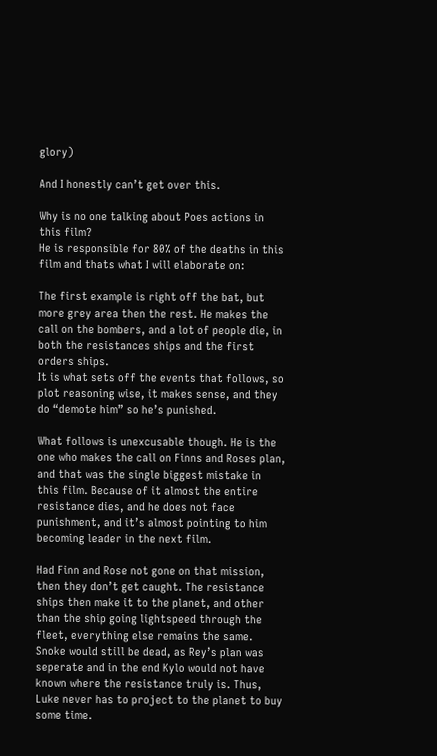glory)

And I honestly can’t get over this.

Why is no one talking about Poes actions in this film?
He is responsible for 80% of the deaths in this film and thats what I will elaborate on:

The first example is right off the bat, but more grey area then the rest. He makes the call on the bombers, and a lot of people die, in both the resistances ships and the first orders ships.
It is what sets off the events that follows, so plot reasoning wise, it makes sense, and they do “demote him” so he’s punished.

What follows is unexcusable though. He is the one who makes the call on Finns and Roses plan, and that was the single biggest mistake in this film. Because of it almost the entire resistance dies, and he does not face punishment, and it’s almost pointing to him becoming leader in the next film.

Had Finn and Rose not gone on that mission, then they don’t get caught. The resistance ships then make it to the planet, and other than the ship going lightspeed through the fleet, everything else remains the same. Snoke would still be dead, as Rey’s plan was seperate and in the end Kylo would not have known where the resistance truly is. Thus, Luke never has to project to the planet to buy some time.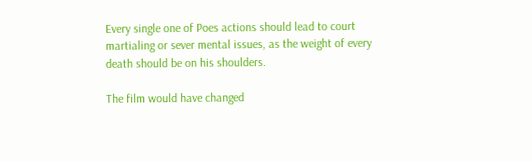Every single one of Poes actions should lead to court martialing or sever mental issues, as the weight of every death should be on his shoulders.

The film would have changed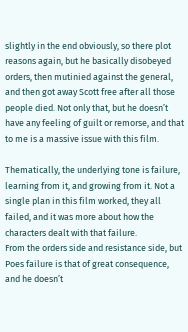slightly in the end obviously, so there plot reasons again, but he basically disobeyed orders, then mutinied against the general, and then got away Scott free after all those people died. Not only that, but he doesn’t have any feeling of guilt or remorse, and that to me is a massive issue with this film.

Thematically, the underlying tone is failure, learning from it, and growing from it. Not a single plan in this film worked, they all failed, and it was more about how the characters dealt with that failure.
From the orders side and resistance side, but Poes failure is that of great consequence, and he doesn’t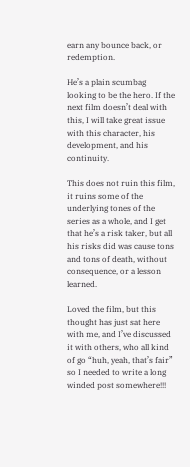earn any bounce back, or redemption.

He’s a plain scumbag looking to be the hero. If the next film doesn’t deal with this, I will take great issue with this character, his development, and his continuity.

This does not ruin this film, it ruins some of the underlying tones of the series as a whole, and I get that he’s a risk taker, but all his risks did was cause tons and tons of death, without consequence, or a lesson learned.

Loved the film, but this thought has just sat here with me, and I’ve discussed it with others, who all kind of go “huh, yeah, that’s fair” so I needed to write a long winded post somewhere!!!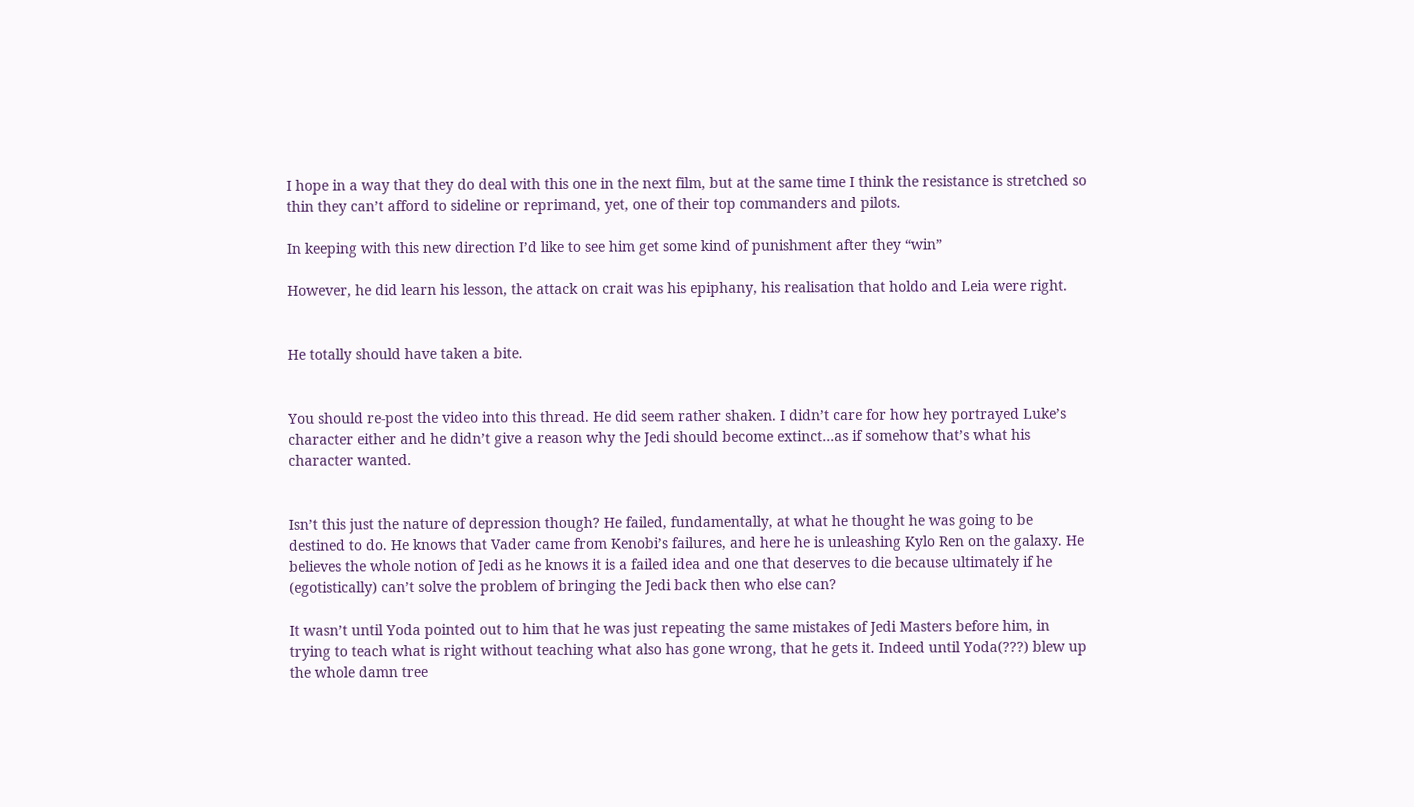I hope in a way that they do deal with this one in the next film, but at the same time I think the resistance is stretched so thin they can’t afford to sideline or reprimand, yet, one of their top commanders and pilots.

In keeping with this new direction I’d like to see him get some kind of punishment after they “win”

However, he did learn his lesson, the attack on crait was his epiphany, his realisation that holdo and Leia were right.


He totally should have taken a bite.


You should re-post the video into this thread. He did seem rather shaken. I didn’t care for how hey portrayed Luke’s character either and he didn’t give a reason why the Jedi should become extinct…as if somehow that’s what his character wanted.


Isn’t this just the nature of depression though? He failed, fundamentally, at what he thought he was going to be destined to do. He knows that Vader came from Kenobi’s failures, and here he is unleashing Kylo Ren on the galaxy. He believes the whole notion of Jedi as he knows it is a failed idea and one that deserves to die because ultimately if he (egotistically) can’t solve the problem of bringing the Jedi back then who else can?

It wasn’t until Yoda pointed out to him that he was just repeating the same mistakes of Jedi Masters before him, in trying to teach what is right without teaching what also has gone wrong, that he gets it. Indeed until Yoda(???) blew up the whole damn tree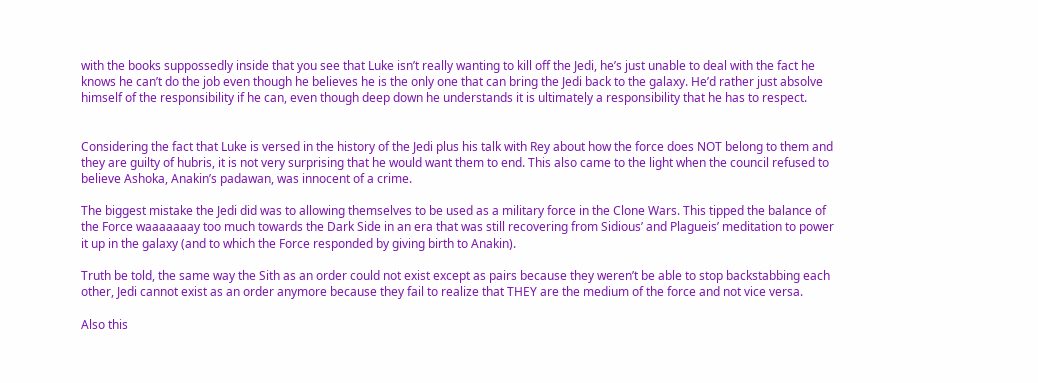with the books suppossedly inside that you see that Luke isn’t really wanting to kill off the Jedi, he’s just unable to deal with the fact he knows he can’t do the job even though he believes he is the only one that can bring the Jedi back to the galaxy. He’d rather just absolve himself of the responsibility if he can, even though deep down he understands it is ultimately a responsibility that he has to respect.


Considering the fact that Luke is versed in the history of the Jedi plus his talk with Rey about how the force does NOT belong to them and they are guilty of hubris, it is not very surprising that he would want them to end. This also came to the light when the council refused to believe Ashoka, Anakin’s padawan, was innocent of a crime.

The biggest mistake the Jedi did was to allowing themselves to be used as a military force in the Clone Wars. This tipped the balance of the Force waaaaaaay too much towards the Dark Side in an era that was still recovering from Sidious’ and Plagueis’ meditation to power it up in the galaxy (and to which the Force responded by giving birth to Anakin).

Truth be told, the same way the Sith as an order could not exist except as pairs because they weren’t be able to stop backstabbing each other, Jedi cannot exist as an order anymore because they fail to realize that THEY are the medium of the force and not vice versa.

Also this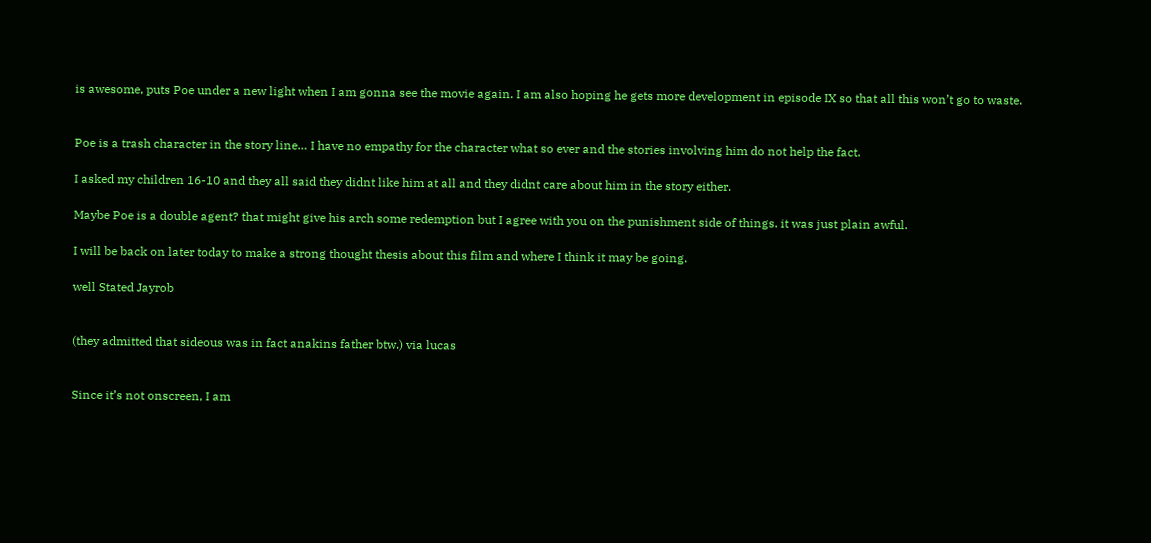is awesome, puts Poe under a new light when I am gonna see the movie again. I am also hoping he gets more development in episode IX so that all this won’t go to waste.


Poe is a trash character in the story line… I have no empathy for the character what so ever and the stories involving him do not help the fact.

I asked my children 16-10 and they all said they didnt like him at all and they didnt care about him in the story either.

Maybe Poe is a double agent? that might give his arch some redemption but I agree with you on the punishment side of things. it was just plain awful.

I will be back on later today to make a strong thought thesis about this film and where I think it may be going.

well Stated Jayrob


(they admitted that sideous was in fact anakins father btw.) via lucas


Since it’s not onscreen, I am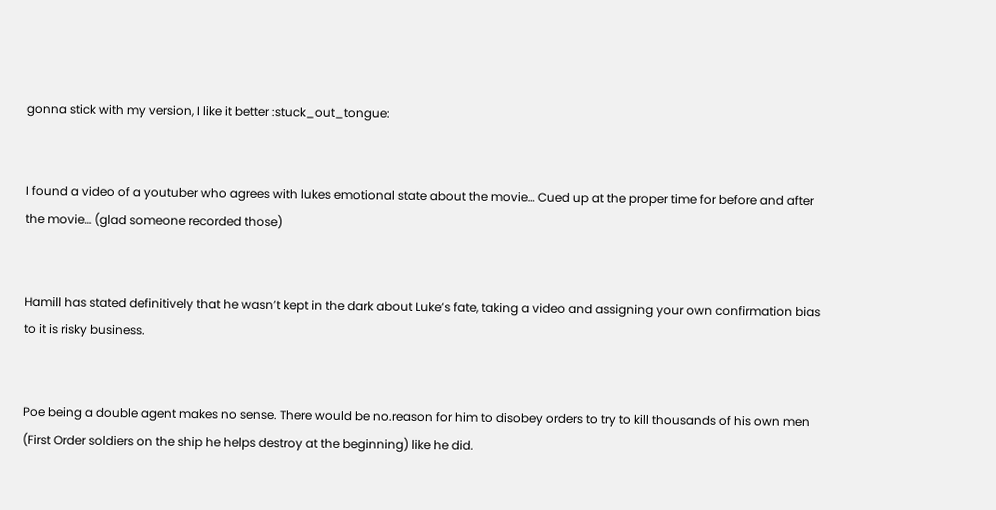gonna stick with my version, I like it better :stuck_out_tongue:


I found a video of a youtuber who agrees with lukes emotional state about the movie… Cued up at the proper time for before and after the movie… (glad someone recorded those)


Hamill has stated definitively that he wasn’t kept in the dark about Luke’s fate, taking a video and assigning your own confirmation bias to it is risky business.


Poe being a double agent makes no sense. There would be no.reason for him to disobey orders to try to kill thousands of his own men (First Order soldiers on the ship he helps destroy at the beginning) like he did.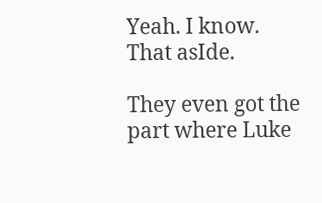Yeah. I know. That asIde.

They even got the part where Luke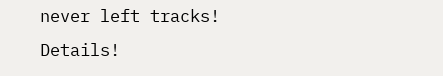never left tracks! Details!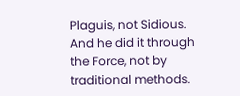Plaguis, not Sidious. And he did it through the Force, not by traditional methods.